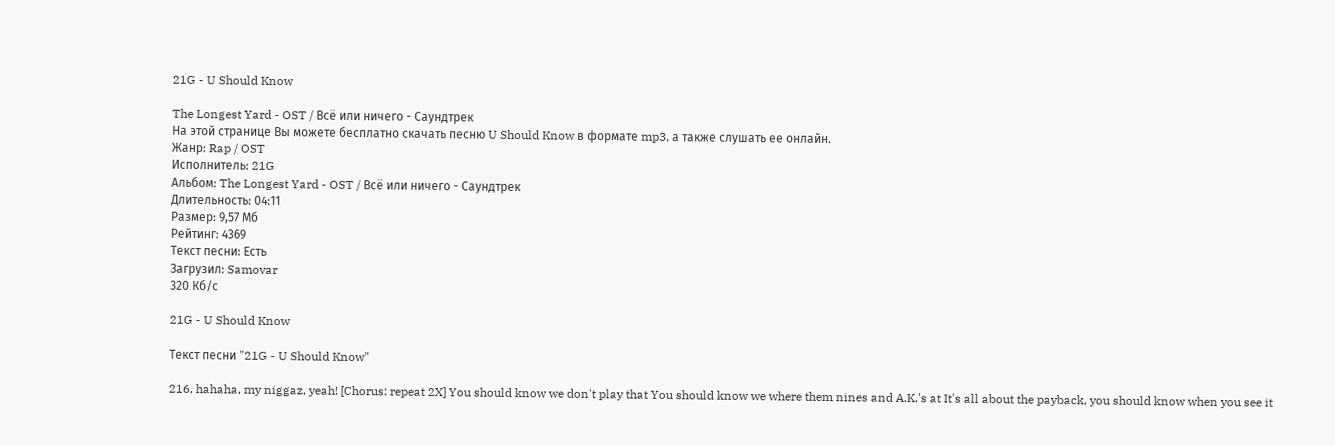21G - U Should Know

The Longest Yard - OST / Всё или ничего - Саундтрек
На этой странице Вы можете бесплатно скачать песню U Should Know в формате mp3, а также слушать ее онлайн.
Жанр: Rap / OST
Исполнитель: 21G
Альбом: The Longest Yard - OST / Всё или ничего - Саундтрек
Длительность: 04:11
Размер: 9,57 Мб
Рейтинг: 4369
Текст песни: Есть
Загрузил: Samovar
320 Кб/с

21G - U Should Know

Текст песни "21G - U Should Know"

216, hahaha, my niggaz, yeah! [Chorus: repeat 2X] You should know we don't play that You should know we where them nines and A.K.'s at It's all about the payback, you should know when you see it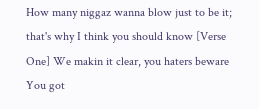How many niggaz wanna blow just to be it; that's why I think you should know [Verse One] We makin it clear, you haters beware You got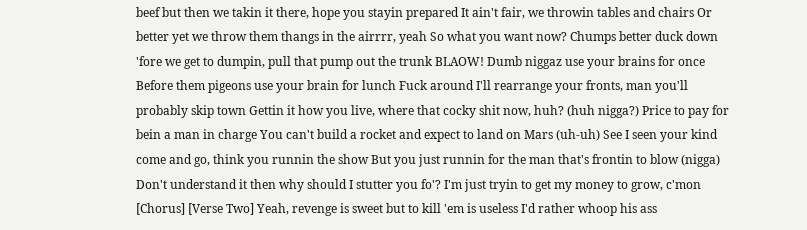beef but then we takin it there, hope you stayin prepared It ain't fair, we throwin tables and chairs Or better yet we throw them thangs in the airrrr, yeah So what you want now? Chumps better duck down 'fore we get to dumpin, pull that pump out the trunk BLAOW! Dumb niggaz use your brains for once Before them pigeons use your brain for lunch Fuck around I'll rearrange your fronts, man you'll probably skip town Gettin it how you live, where that cocky shit now, huh? (huh nigga?) Price to pay for bein a man in charge You can't build a rocket and expect to land on Mars (uh-uh) See I seen your kind come and go, think you runnin the show But you just runnin for the man that's frontin to blow (nigga) Don't understand it then why should I stutter you fo'? I'm just tryin to get my money to grow, c'mon [Chorus] [Verse Two] Yeah, revenge is sweet but to kill 'em is useless I'd rather whoop his ass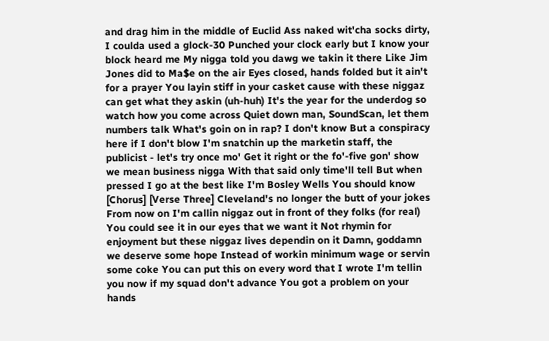and drag him in the middle of Euclid Ass naked wit'cha socks dirty, I coulda used a glock-30 Punched your clock early but I know your block heard me My nigga told you dawg we takin it there Like Jim Jones did to Ma$e on the air Eyes closed, hands folded but it ain't for a prayer You layin stiff in your casket cause with these niggaz can get what they askin (uh-huh) It's the year for the underdog so watch how you come across Quiet down man, SoundScan, let them numbers talk What's goin on in rap? I don't know But a conspiracy here if I don't blow I'm snatchin up the marketin staff, the publicist - let's try once mo' Get it right or the fo'-five gon' show we mean business nigga With that said only time'll tell But when pressed I go at the best like I'm Bosley Wells You should know [Chorus] [Verse Three] Cleveland's no longer the butt of your jokes From now on I'm callin niggaz out in front of they folks (for real) You could see it in our eyes that we want it Not rhymin for enjoyment but these niggaz lives dependin on it Damn, goddamn we deserve some hope Instead of workin minimum wage or servin some coke You can put this on every word that I wrote I'm tellin you now if my squad don't advance You got a problem on your hands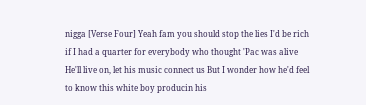nigga [Verse Four] Yeah fam you should stop the lies I'd be rich if I had a quarter for everybody who thought 'Pac was alive He'll live on, let his music connect us But I wonder how he'd feel to know this white boy producin his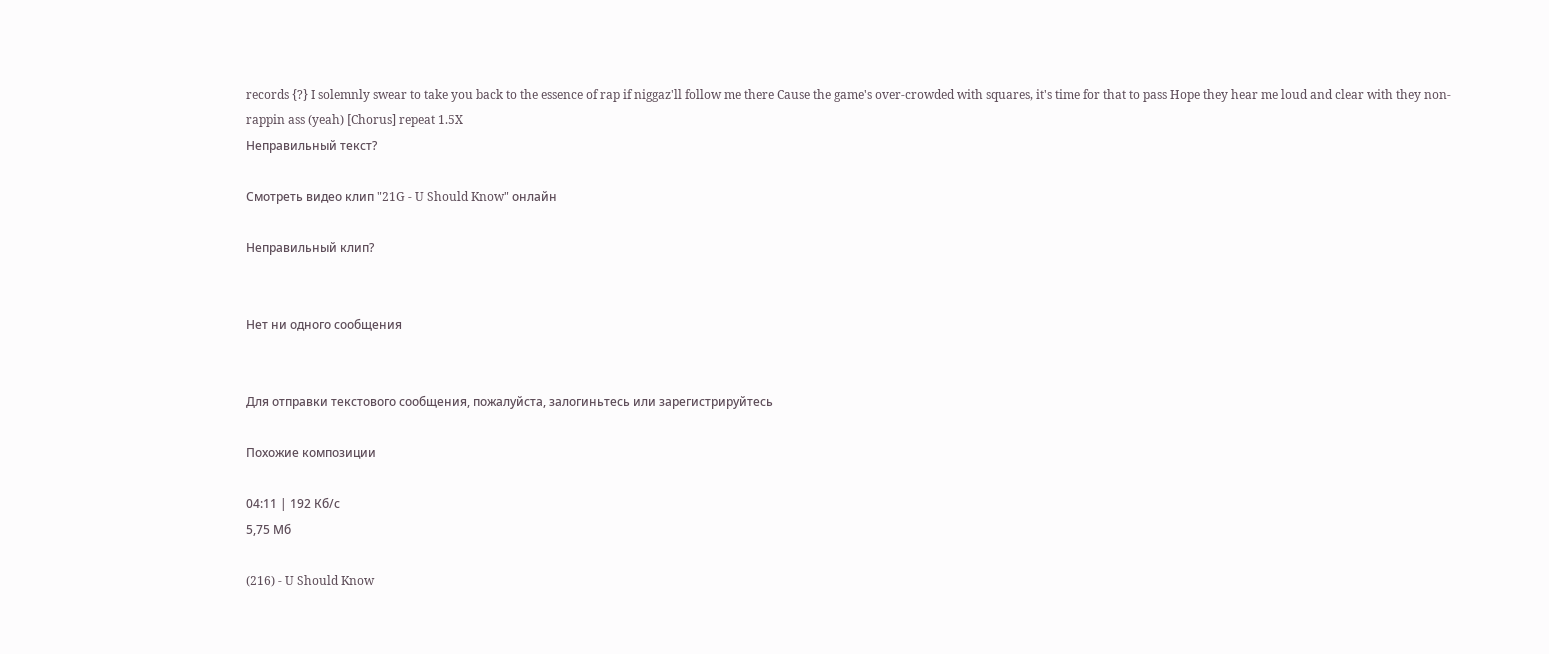records {?} I solemnly swear to take you back to the essence of rap if niggaz'll follow me there Cause the game's over-crowded with squares, it's time for that to pass Hope they hear me loud and clear with they non-rappin ass (yeah) [Chorus] repeat 1.5X
Неправильный текст?

Смотреть видео клип "21G - U Should Know" онлайн

Неправильный клип?


Нет ни одного сообщения


Для отправки текстового сообщения, пожалуйста, залогиньтесь или зарегистрируйтесь

Похожие композиции

04:11 | 192 Кб/с
5,75 Мб

(216) - U Should Know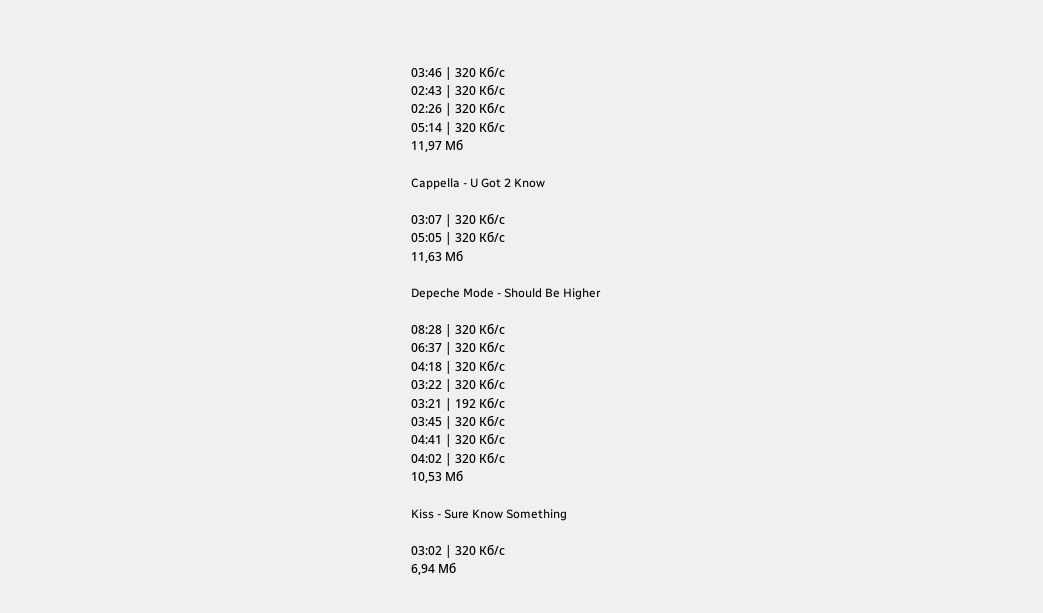03:46 | 320 Кб/с
02:43 | 320 Кб/с
02:26 | 320 Кб/с
05:14 | 320 Кб/с
11,97 Мб

Cappella - U Got 2 Know

03:07 | 320 Кб/с
05:05 | 320 Кб/с
11,63 Мб

Depeche Mode - Should Be Higher

08:28 | 320 Кб/с
06:37 | 320 Кб/с
04:18 | 320 Кб/с
03:22 | 320 Кб/с
03:21 | 192 Кб/с
03:45 | 320 Кб/с
04:41 | 320 Кб/с
04:02 | 320 Кб/с
10,53 Мб

Kiss - Sure Know Something

03:02 | 320 Кб/с
6,94 Мб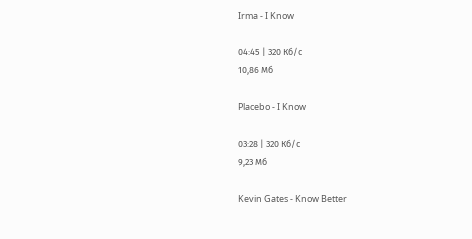Irma - I Know

04:45 | 320 Кб/с
10,86 Мб

Placebo - I Know

03:28 | 320 Кб/с
9,23 Мб

Kevin Gates - Know Better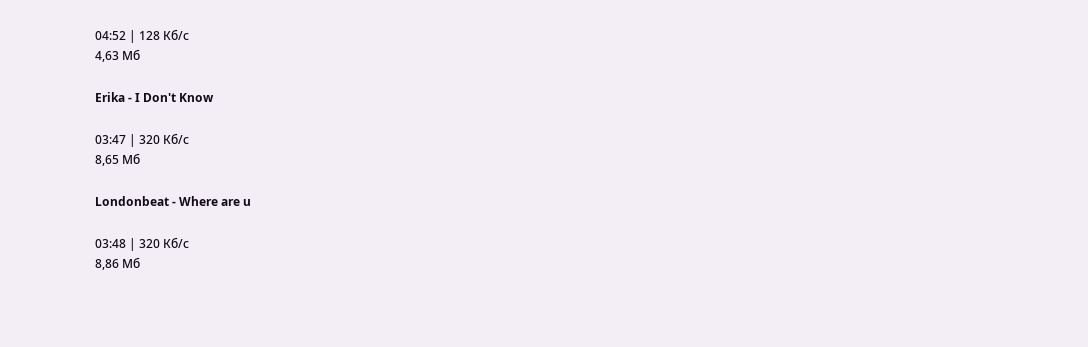04:52 | 128 Кб/с
4,63 Мб

Erika - I Don't Know

03:47 | 320 Кб/с
8,65 Мб

Londonbeat - Where are u

03:48 | 320 Кб/с
8,86 Мб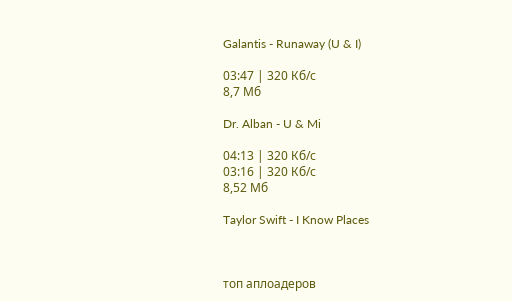Galantis - Runaway (U & I)

03:47 | 320 Кб/с
8,7 Мб

Dr. Alban - U & Mi

04:13 | 320 Кб/с
03:16 | 320 Кб/с
8,52 Мб

Taylor Swift - I Know Places



топ аплоадеров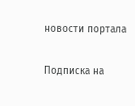новости портала

Подписка на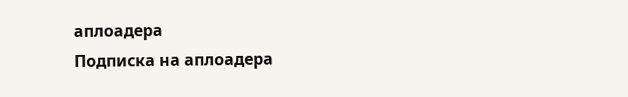аплоадера
Подписка на аплоадера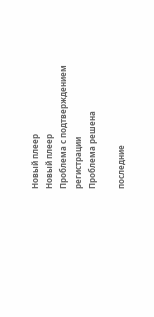Новый плеер
Новый плеер
Проблема с подтверждением регистрации
Проблема решена

последние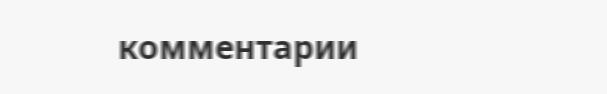комментарии